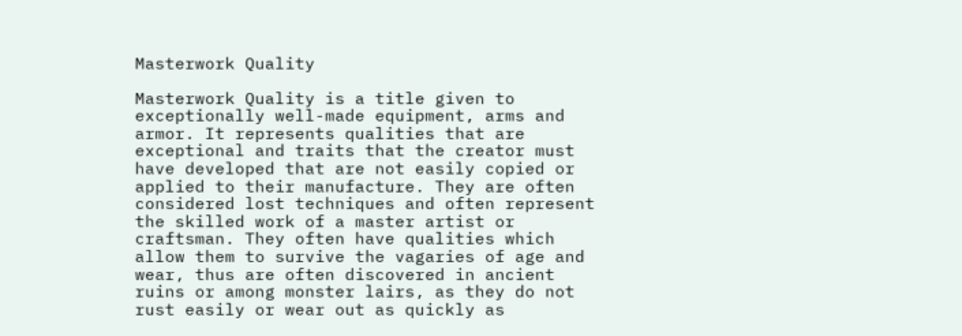Masterwork Quality

Masterwork Quality is a title given to exceptionally well-made equipment, arms and armor. It represents qualities that are exceptional and traits that the creator must have developed that are not easily copied or applied to their manufacture. They are often considered lost techniques and often represent the skilled work of a master artist or craftsman. They often have qualities which allow them to survive the vagaries of age and wear, thus are often discovered in ancient ruins or among monster lairs, as they do not rust easily or wear out as quickly as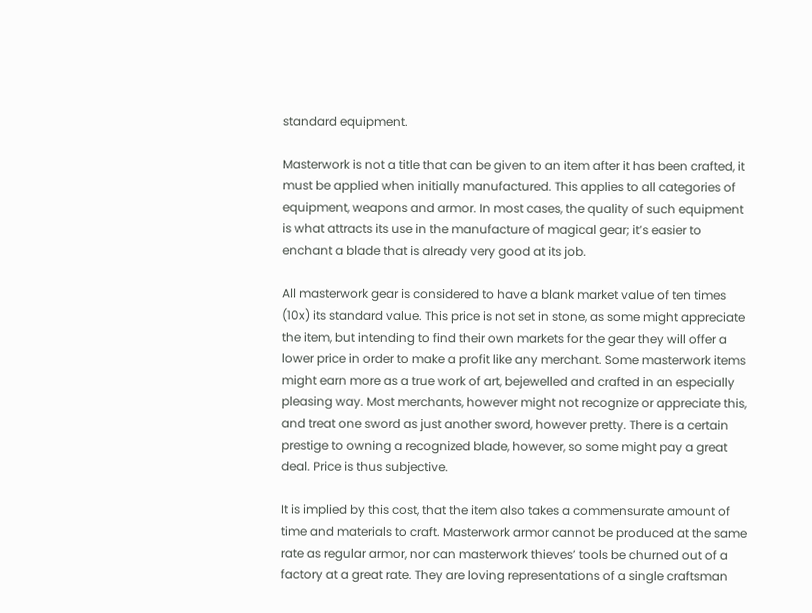standard equipment.

Masterwork is not a title that can be given to an item after it has been crafted, it must be applied when initially manufactured. This applies to all categories of equipment, weapons and armor. In most cases, the quality of such equipment is what attracts its use in the manufacture of magical gear; it’s easier to enchant a blade that is already very good at its job.

All masterwork gear is considered to have a blank market value of ten times (10x) its standard value. This price is not set in stone, as some might appreciate the item, but intending to find their own markets for the gear they will offer a lower price in order to make a profit like any merchant. Some masterwork items might earn more as a true work of art, bejewelled and crafted in an especially pleasing way. Most merchants, however might not recognize or appreciate this, and treat one sword as just another sword, however pretty. There is a certain prestige to owning a recognized blade, however, so some might pay a great deal. Price is thus subjective.

It is implied by this cost, that the item also takes a commensurate amount of time and materials to craft. Masterwork armor cannot be produced at the same rate as regular armor, nor can masterwork thieves’ tools be churned out of a factory at a great rate. They are loving representations of a single craftsman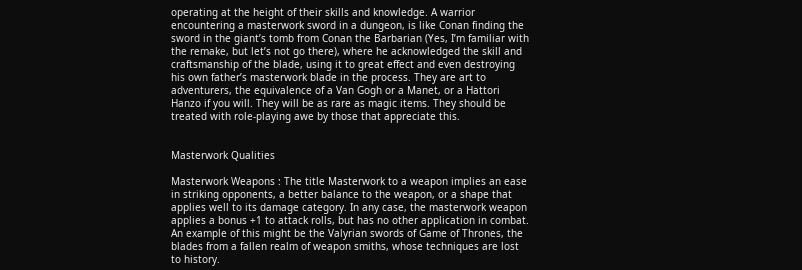operating at the height of their skills and knowledge. A warrior encountering a masterwork sword in a dungeon, is like Conan finding the sword in the giant’s tomb from Conan the Barbarian (Yes, I’m familiar with the remake, but let’s not go there), where he acknowledged the skill and craftsmanship of the blade, using it to great effect and even destroying his own father’s masterwork blade in the process. They are art to adventurers, the equivalence of a Van Gogh or a Manet, or a Hattori Hanzo if you will. They will be as rare as magic items. They should be treated with role-playing awe by those that appreciate this.


Masterwork Qualities

Masterwork Weapons : The title Masterwork to a weapon implies an ease in striking opponents, a better balance to the weapon, or a shape that applies well to its damage category. In any case, the masterwork weapon applies a bonus +1 to attack rolls, but has no other application in combat. An example of this might be the Valyrian swords of Game of Thrones, the blades from a fallen realm of weapon smiths, whose techniques are lost to history.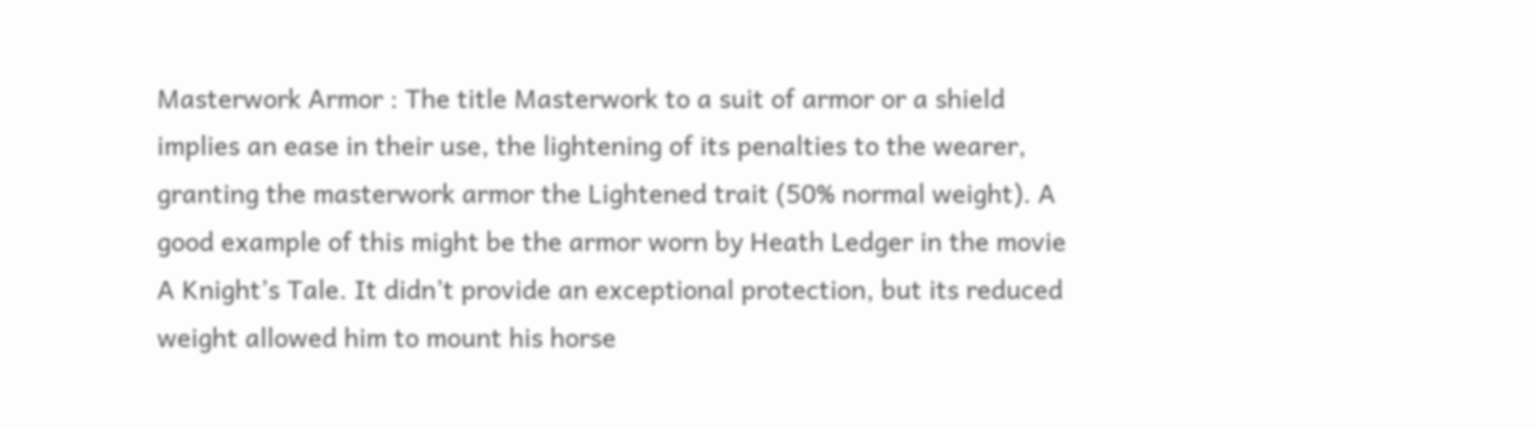Masterwork Armor : The title Masterwork to a suit of armor or a shield implies an ease in their use, the lightening of its penalties to the wearer, granting the masterwork armor the Lightened trait (50% normal weight). A good example of this might be the armor worn by Heath Ledger in the movie A Knight’s Tale. It didn’t provide an exceptional protection, but its reduced weight allowed him to mount his horse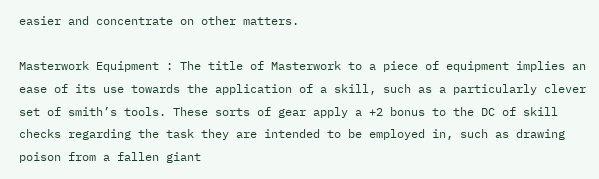easier and concentrate on other matters.

Masterwork Equipment : The title of Masterwork to a piece of equipment implies an ease of its use towards the application of a skill, such as a particularly clever set of smith’s tools. These sorts of gear apply a +2 bonus to the DC of skill checks regarding the task they are intended to be employed in, such as drawing poison from a fallen giant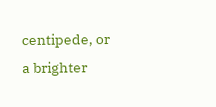centipede, or a brighter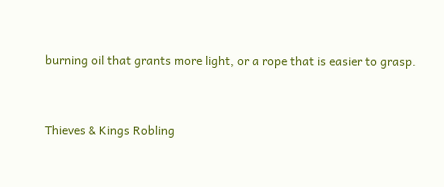burning oil that grants more light, or a rope that is easier to grasp.


Thieves & Kings Robling